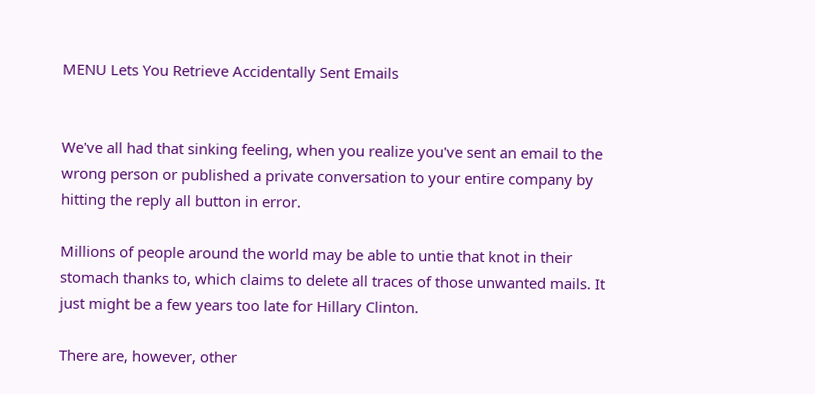MENU Lets You Retrieve Accidentally Sent Emails


We've all had that sinking feeling, when you realize you've sent an email to the wrong person or published a private conversation to your entire company by hitting the reply all button in error.

Millions of people around the world may be able to untie that knot in their stomach thanks to, which claims to delete all traces of those unwanted mails. It just might be a few years too late for Hillary Clinton.

There are, however, other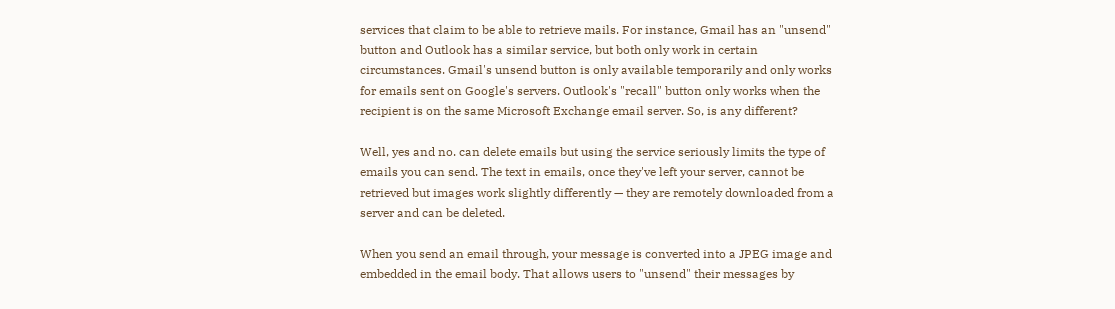services that claim to be able to retrieve mails. For instance, Gmail has an "unsend" button and Outlook has a similar service, but both only work in certain circumstances. Gmail's unsend button is only available temporarily and only works for emails sent on Google's servers. Outlook's "recall" button only works when the recipient is on the same Microsoft Exchange email server. So, is any different?

Well, yes and no. can delete emails but using the service seriously limits the type of emails you can send. The text in emails, once they've left your server, cannot be retrieved but images work slightly differently — they are remotely downloaded from a server and can be deleted.

When you send an email through, your message is converted into a JPEG image and embedded in the email body. That allows users to "unsend" their messages by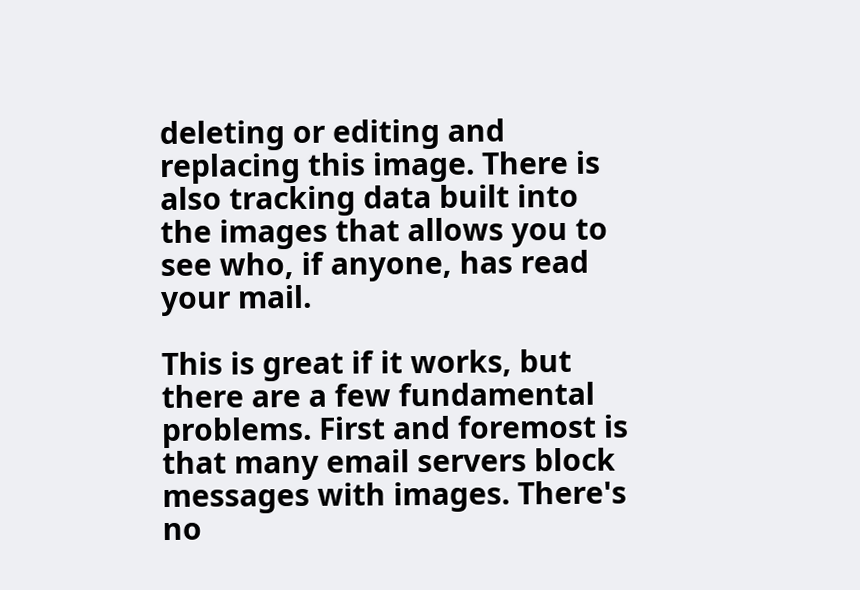deleting or editing and replacing this image. There is also tracking data built into the images that allows you to see who, if anyone, has read your mail.

This is great if it works, but there are a few fundamental problems. First and foremost is that many email servers block messages with images. There's no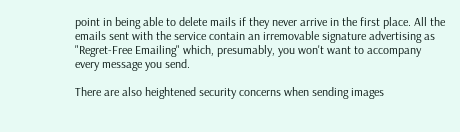point in being able to delete mails if they never arrive in the first place. All the emails sent with the service contain an irremovable signature advertising as "Regret-Free Emailing" which, presumably, you won't want to accompany every message you send.

There are also heightened security concerns when sending images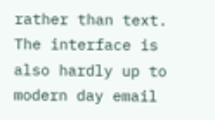rather than text. The interface is also hardly up to modern day email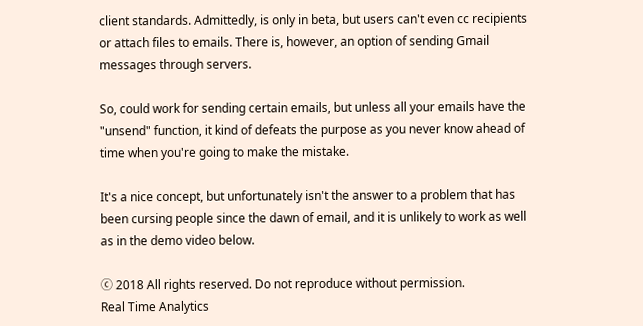client standards. Admittedly, is only in beta, but users can't even cc recipients or attach files to emails. There is, however, an option of sending Gmail messages through servers.

So, could work for sending certain emails, but unless all your emails have the "unsend" function, it kind of defeats the purpose as you never know ahead of time when you're going to make the mistake.

It's a nice concept, but unfortunately isn't the answer to a problem that has been cursing people since the dawn of email, and it is unlikely to work as well as in the demo video below.

ⓒ 2018 All rights reserved. Do not reproduce without permission.
Real Time Analytics